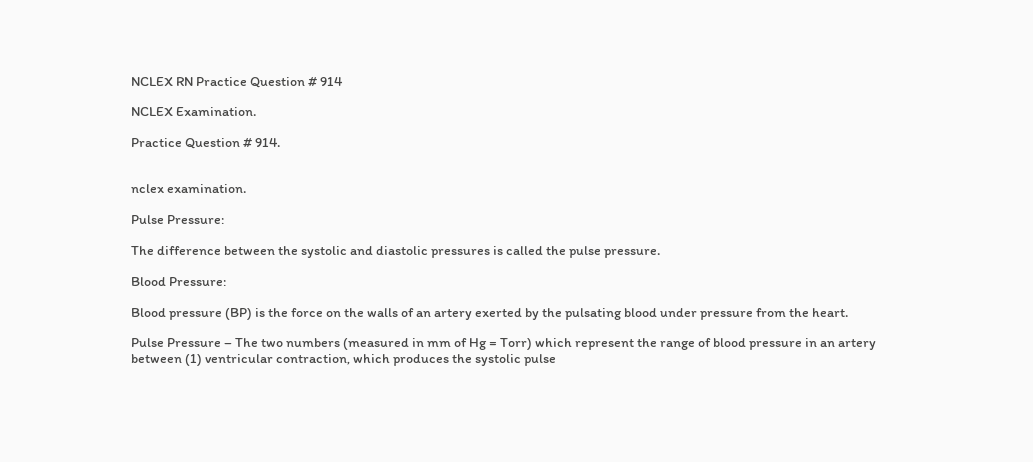NCLEX RN Practice Question # 914

NCLEX Examination.

Practice Question # 914.


nclex examination.

Pulse Pressure:

The difference between the systolic and diastolic pressures is called the pulse pressure.

Blood Pressure:

Blood pressure (BP) is the force on the walls of an artery exerted by the pulsating blood under pressure from the heart.

Pulse Pressure – The two numbers (measured in mm of Hg = Torr) which represent the range of blood pressure in an artery between (1) ventricular contraction, which produces the systolic pulse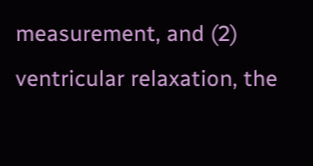measurement, and (2) ventricular relaxation, the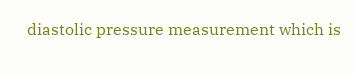diastolic pressure measurement which is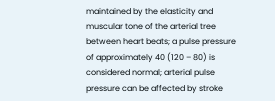maintained by the elasticity and muscular tone of the arterial tree between heart beats; a pulse pressure of approximately 40 (120 – 80) is considered normal; arterial pulse pressure can be affected by stroke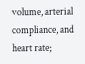volume, arterial compliance, and heart rate;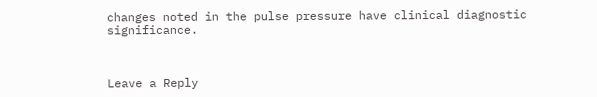changes noted in the pulse pressure have clinical diagnostic significance.



Leave a Reply